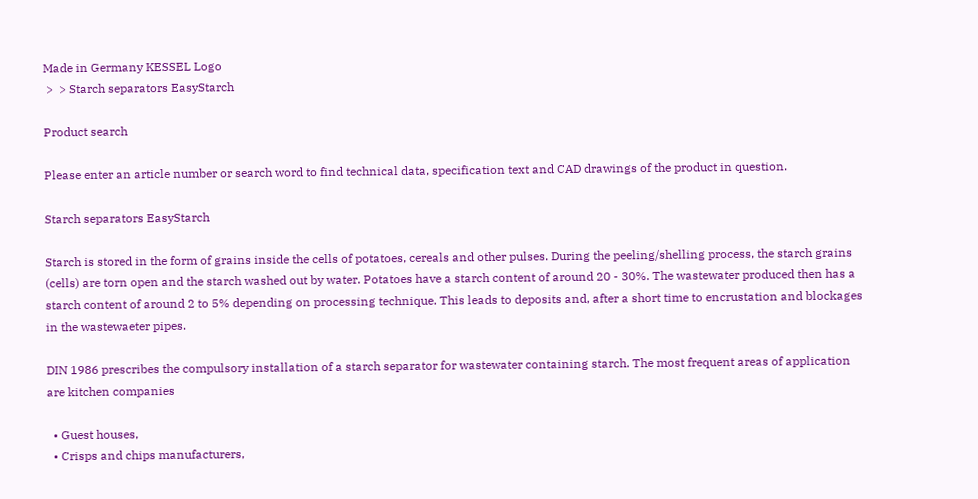Made in Germany KESSEL Logo
 >  > Starch separators EasyStarch

Product search

Please enter an article number or search word to find technical data, specification text and CAD drawings of the product in question.

Starch separators EasyStarch

Starch is stored in the form of grains inside the cells of potatoes, cereals and other pulses. During the peeling/shelling process, the starch grains (cells) are torn open and the starch washed out by water. Potatoes have a starch content of around 20 - 30%. The wastewater produced then has a starch content of around 2 to 5% depending on processing technique. This leads to deposits and, after a short time to encrustation and blockages in the wastewaeter pipes.

DIN 1986 prescribes the compulsory installation of a starch separator for wastewater containing starch. The most frequent areas of application are kitchen companies

  • Guest houses,
  • Crisps and chips manufacturers,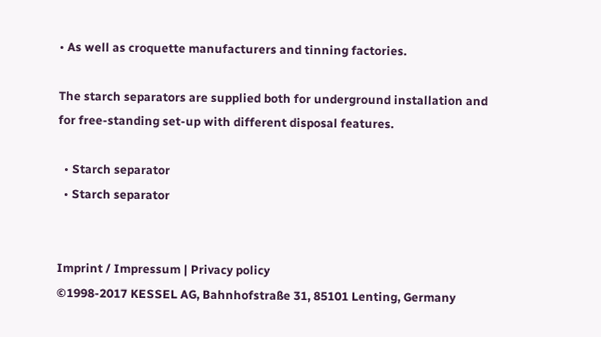• As well as croquette manufacturers and tinning factories.

The starch separators are supplied both for underground installation and for free-standing set-up with different disposal features.

  • Starch separator
  • Starch separator


Imprint / Impressum | Privacy policy
©1998-2017 KESSEL AG, Bahnhofstraße 31, 85101 Lenting, Germany